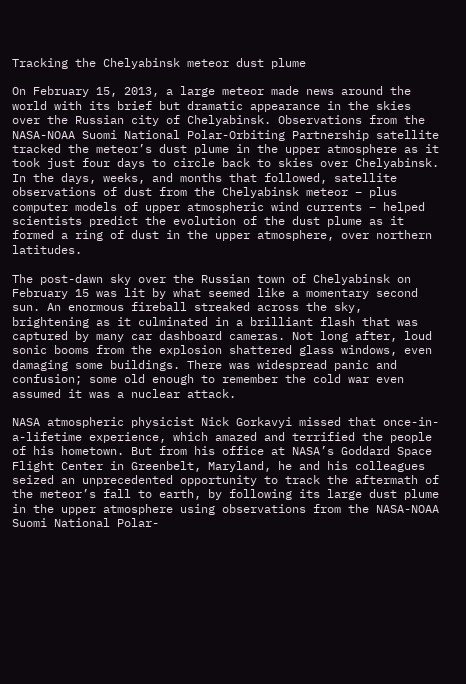Tracking the Chelyabinsk meteor dust plume

On February 15, 2013, a large meteor made news around the world with its brief but dramatic appearance in the skies over the Russian city of Chelyabinsk. Observations from the NASA-NOAA Suomi National Polar-Orbiting Partnership satellite tracked the meteor’s dust plume in the upper atmosphere as it took just four days to circle back to skies over Chelyabinsk. In the days, weeks, and months that followed, satellite observations of dust from the Chelyabinsk meteor – plus computer models of upper atmospheric wind currents – helped scientists predict the evolution of the dust plume as it formed a ring of dust in the upper atmosphere, over northern latitudes.

The post-dawn sky over the Russian town of Chelyabinsk on February 15 was lit by what seemed like a momentary second sun. An enormous fireball streaked across the sky, brightening as it culminated in a brilliant flash that was captured by many car dashboard cameras. Not long after, loud sonic booms from the explosion shattered glass windows, even damaging some buildings. There was widespread panic and confusion; some old enough to remember the cold war even assumed it was a nuclear attack.

NASA atmospheric physicist Nick Gorkavyi missed that once-in-a-lifetime experience, which amazed and terrified the people of his hometown. But from his office at NASA’s Goddard Space Flight Center in Greenbelt, Maryland, he and his colleagues seized an unprecedented opportunity to track the aftermath of the meteor’s fall to earth, by following its large dust plume in the upper atmosphere using observations from the NASA-NOAA Suomi National Polar-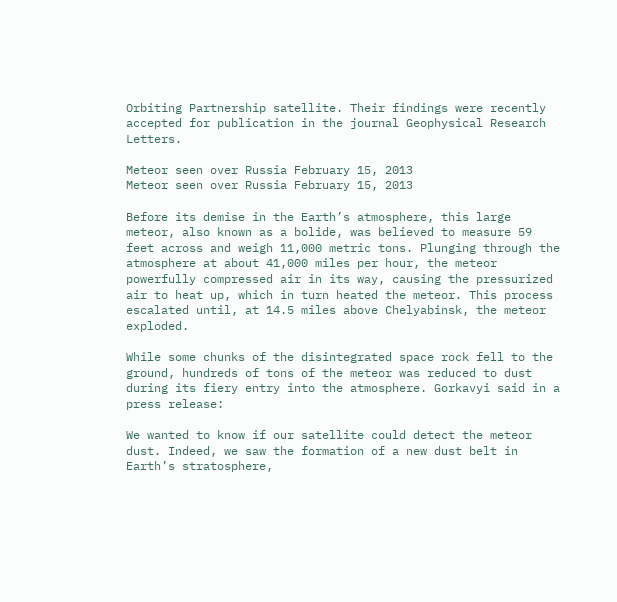Orbiting Partnership satellite. Their findings were recently accepted for publication in the journal Geophysical Research Letters.

Meteor seen over Russia February 15, 2013
Meteor seen over Russia February 15, 2013

Before its demise in the Earth’s atmosphere, this large meteor, also known as a bolide, was believed to measure 59 feet across and weigh 11,000 metric tons. Plunging through the atmosphere at about 41,000 miles per hour, the meteor powerfully compressed air in its way, causing the pressurized air to heat up, which in turn heated the meteor. This process escalated until, at 14.5 miles above Chelyabinsk, the meteor exploded.

While some chunks of the disintegrated space rock fell to the ground, hundreds of tons of the meteor was reduced to dust during its fiery entry into the atmosphere. Gorkavyi said in a press release:

We wanted to know if our satellite could detect the meteor dust. Indeed, we saw the formation of a new dust belt in Earth’s stratosphere,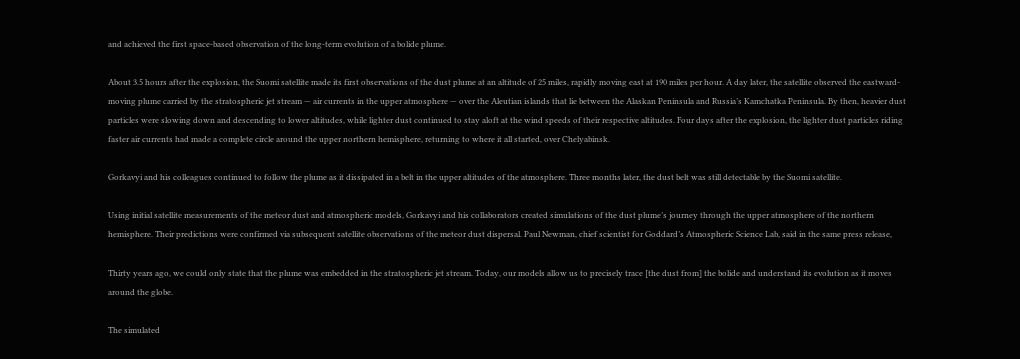and achieved the first space-based observation of the long-term evolution of a bolide plume.

About 3.5 hours after the explosion, the Suomi satellite made its first observations of the dust plume at an altitude of 25 miles, rapidly moving east at 190 miles per hour. A day later, the satellite observed the eastward-moving plume carried by the stratospheric jet stream — air currents in the upper atmosphere — over the Aleutian islands that lie between the Alaskan Peninsula and Russia’s Kamchatka Peninsula. By then, heavier dust particles were slowing down and descending to lower altitudes, while lighter dust continued to stay aloft at the wind speeds of their respective altitudes. Four days after the explosion, the lighter dust particles riding faster air currents had made a complete circle around the upper northern hemisphere, returning to where it all started, over Chelyabinsk.

Gorkavyi and his colleagues continued to follow the plume as it dissipated in a belt in the upper altitudes of the atmosphere. Three months later, the dust belt was still detectable by the Suomi satellite.

Using initial satellite measurements of the meteor dust and atmospheric models, Gorkavyi and his collaborators created simulations of the dust plume’s journey through the upper atmosphere of the northern hemisphere. Their predictions were confirmed via subsequent satellite observations of the meteor dust dispersal. Paul Newman, chief scientist for Goddard’s Atmospheric Science Lab, said in the same press release,

Thirty years ago, we could only state that the plume was embedded in the stratospheric jet stream. Today, our models allow us to precisely trace [the dust from] the bolide and understand its evolution as it moves around the globe.

The simulated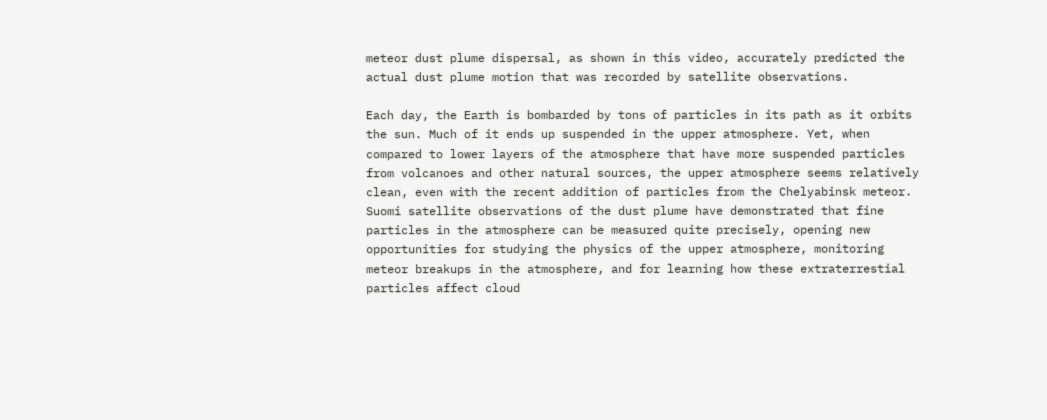meteor dust plume dispersal, as shown in this video, accurately predicted the actual dust plume motion that was recorded by satellite observations.

Each day, the Earth is bombarded by tons of particles in its path as it orbits the sun. Much of it ends up suspended in the upper atmosphere. Yet, when compared to lower layers of the atmosphere that have more suspended particles from volcanoes and other natural sources, the upper atmosphere seems relatively clean, even with the recent addition of particles from the Chelyabinsk meteor. Suomi satellite observations of the dust plume have demonstrated that fine particles in the atmosphere can be measured quite precisely, opening new opportunities for studying the physics of the upper atmosphere, monitoring meteor breakups in the atmosphere, and for learning how these extraterrestial particles affect cloud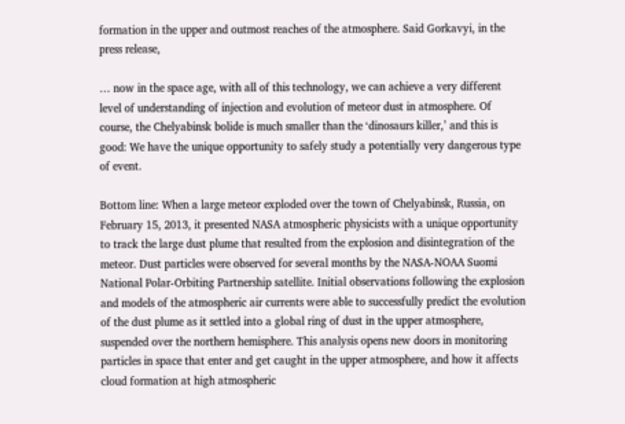formation in the upper and outmost reaches of the atmosphere. Said Gorkavyi, in the press release,

… now in the space age, with all of this technology, we can achieve a very different level of understanding of injection and evolution of meteor dust in atmosphere. Of course, the Chelyabinsk bolide is much smaller than the ‘dinosaurs killer,’ and this is good: We have the unique opportunity to safely study a potentially very dangerous type of event.

Bottom line: When a large meteor exploded over the town of Chelyabinsk, Russia, on February 15, 2013, it presented NASA atmospheric physicists with a unique opportunity to track the large dust plume that resulted from the explosion and disintegration of the meteor. Dust particles were observed for several months by the NASA-NOAA Suomi National Polar-Orbiting Partnership satellite. Initial observations following the explosion and models of the atmospheric air currents were able to successfully predict the evolution of the dust plume as it settled into a global ring of dust in the upper atmosphere, suspended over the northern hemisphere. This analysis opens new doors in monitoring particles in space that enter and get caught in the upper atmosphere, and how it affects cloud formation at high atmospheric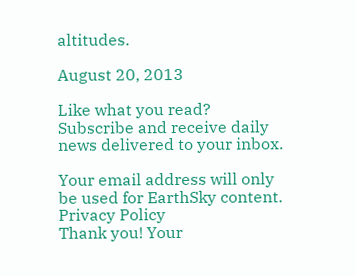altitudes.

August 20, 2013

Like what you read?
Subscribe and receive daily news delivered to your inbox.

Your email address will only be used for EarthSky content. Privacy Policy
Thank you! Your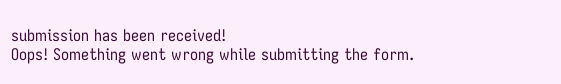submission has been received!
Oops! Something went wrong while submitting the form.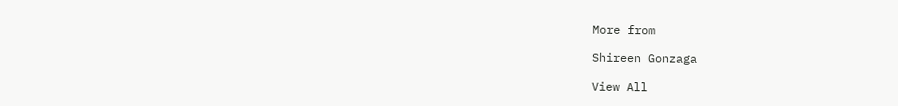More from

Shireen Gonzaga

View All